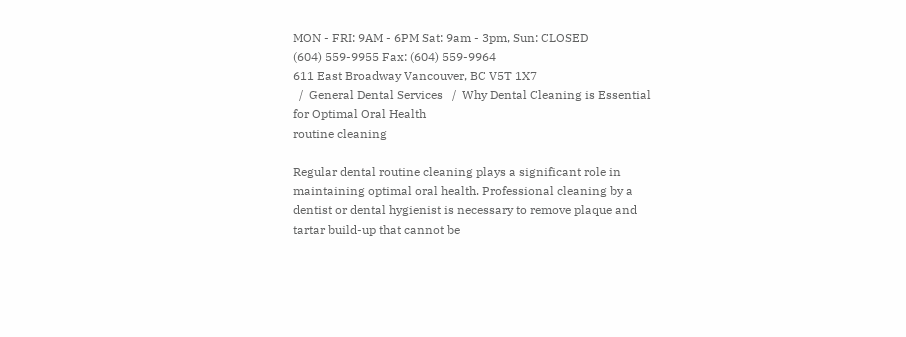MON - FRI: 9AM - 6PM Sat: 9am - 3pm, Sun: CLOSED
(604) 559-9955 Fax: (604) 559-9964
611 East Broadway Vancouver, BC V5T 1X7
  /  General Dental Services   /  Why Dental Cleaning is Essential for Optimal Oral Health
routine cleaning

Regular dental routine cleaning plays a significant role in maintaining optimal oral health. Professional cleaning by a dentist or dental hygienist is necessary to remove plaque and tartar build-up that cannot be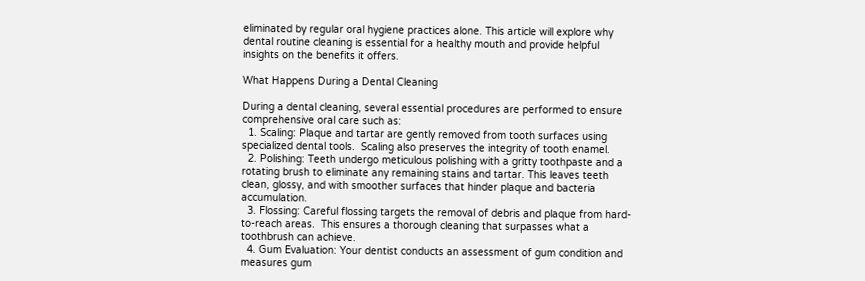eliminated by regular oral hygiene practices alone. This article will explore why dental routine cleaning is essential for a healthy mouth and provide helpful insights on the benefits it offers.

What Happens During a Dental Cleaning

During a dental cleaning, several essential procedures are performed to ensure comprehensive oral care such as:
  1. Scaling: Plaque and tartar are gently removed from tooth surfaces using specialized dental tools.  Scaling also preserves the integrity of tooth enamel.
  2. Polishing: Teeth undergo meticulous polishing with a gritty toothpaste and a rotating brush to eliminate any remaining stains and tartar. This leaves teeth clean, glossy, and with smoother surfaces that hinder plaque and bacteria accumulation.
  3. Flossing: Careful flossing targets the removal of debris and plaque from hard-to-reach areas.  This ensures a thorough cleaning that surpasses what a toothbrush can achieve.
  4. Gum Evaluation: Your dentist conducts an assessment of gum condition and measures gum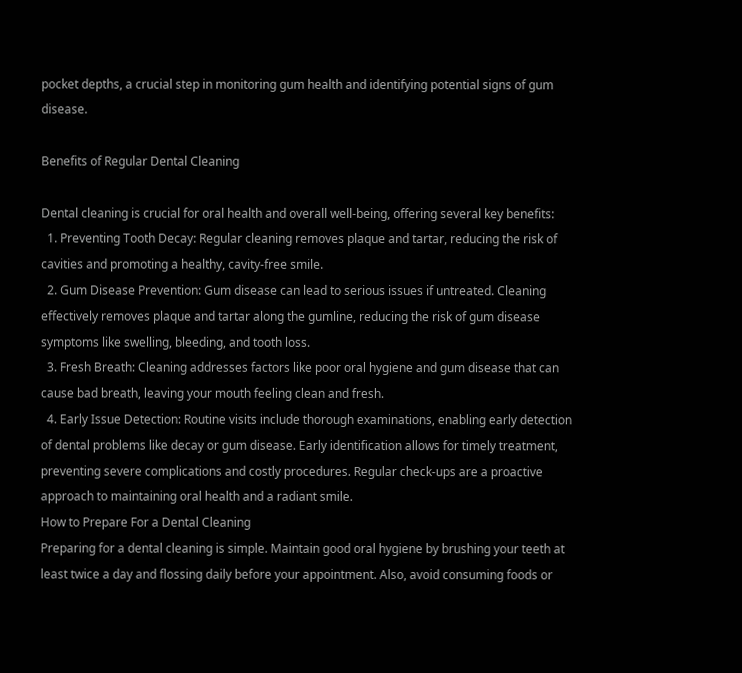pocket depths, a crucial step in monitoring gum health and identifying potential signs of gum disease.

Benefits of Regular Dental Cleaning

Dental cleaning is crucial for oral health and overall well-being, offering several key benefits:
  1. Preventing Tooth Decay: Regular cleaning removes plaque and tartar, reducing the risk of cavities and promoting a healthy, cavity-free smile.
  2. Gum Disease Prevention: Gum disease can lead to serious issues if untreated. Cleaning effectively removes plaque and tartar along the gumline, reducing the risk of gum disease symptoms like swelling, bleeding, and tooth loss.
  3. Fresh Breath: Cleaning addresses factors like poor oral hygiene and gum disease that can cause bad breath, leaving your mouth feeling clean and fresh.
  4. Early Issue Detection: Routine visits include thorough examinations, enabling early detection of dental problems like decay or gum disease. Early identification allows for timely treatment, preventing severe complications and costly procedures. Regular check-ups are a proactive approach to maintaining oral health and a radiant smile.
How to Prepare For a Dental Cleaning
Preparing for a dental cleaning is simple. Maintain good oral hygiene by brushing your teeth at least twice a day and flossing daily before your appointment. Also, avoid consuming foods or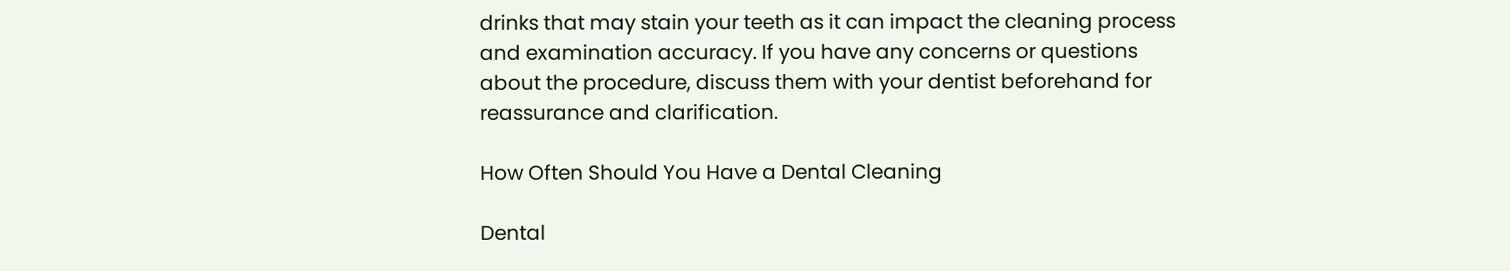drinks that may stain your teeth as it can impact the cleaning process and examination accuracy. If you have any concerns or questions about the procedure, discuss them with your dentist beforehand for reassurance and clarification.

How Often Should You Have a Dental Cleaning

Dental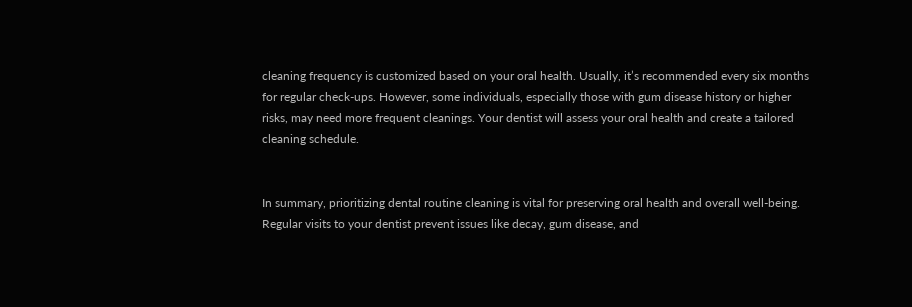cleaning frequency is customized based on your oral health. Usually, it’s recommended every six months for regular check-ups. However, some individuals, especially those with gum disease history or higher risks, may need more frequent cleanings. Your dentist will assess your oral health and create a tailored cleaning schedule.


In summary, prioritizing dental routine cleaning is vital for preserving oral health and overall well-being. Regular visits to your dentist prevent issues like decay, gum disease, and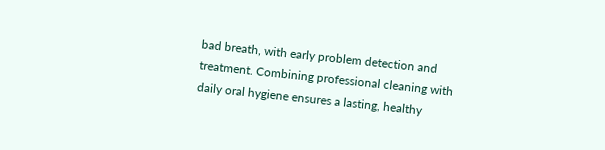bad breath, with early problem detection and treatment. Combining professional cleaning with daily oral hygiene ensures a lasting, healthy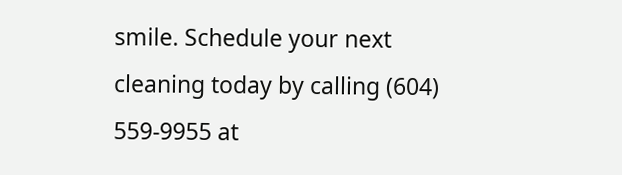smile. Schedule your next cleaning today by calling (604) 559-9955 at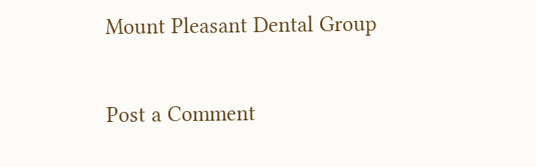Mount Pleasant Dental Group

Post a Comment